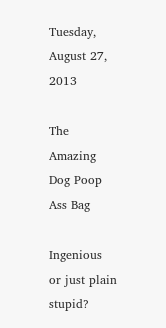Tuesday, August 27, 2013

The Amazing Dog Poop Ass Bag

Ingenious or just plain stupid?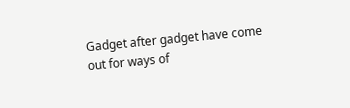Gadget after gadget have come out for ways of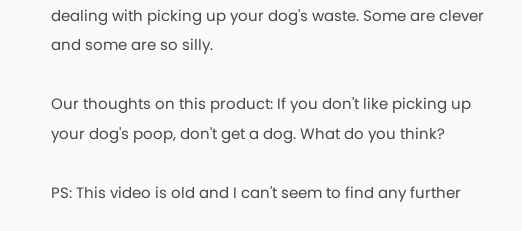dealing with picking up your dog's waste. Some are clever and some are so silly.

Our thoughts on this product: If you don't like picking up your dog's poop, don't get a dog. What do you think?

PS: This video is old and I can't seem to find any further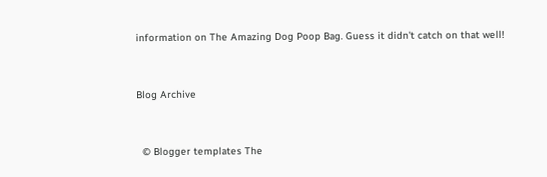information on The Amazing Dog Poop Bag. Guess it didn't catch on that well!


Blog Archive


  © Blogger templates The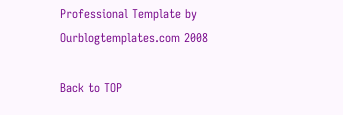Professional Template by Ourblogtemplates.com 2008

Back to TOP